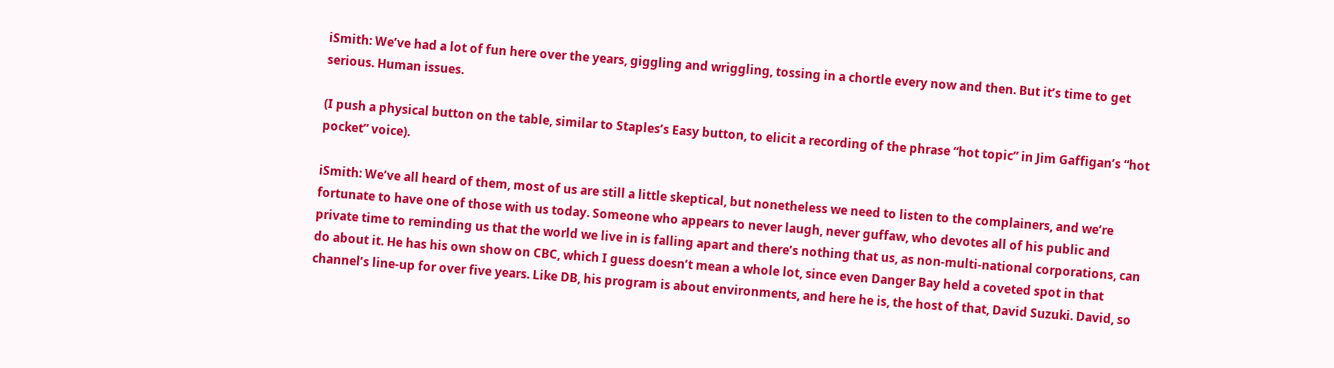iSmith: We’ve had a lot of fun here over the years, giggling and wriggling, tossing in a chortle every now and then. But it’s time to get serious. Human issues.

(I push a physical button on the table, similar to Staples’s Easy button, to elicit a recording of the phrase “hot topic” in Jim Gaffigan’s “hot pocket” voice).

iSmith: We’ve all heard of them, most of us are still a little skeptical, but nonetheless we need to listen to the complainers, and we’re fortunate to have one of those with us today. Someone who appears to never laugh, never guffaw, who devotes all of his public and private time to reminding us that the world we live in is falling apart and there’s nothing that us, as non-multi-national corporations, can do about it. He has his own show on CBC, which I guess doesn’t mean a whole lot, since even Danger Bay held a coveted spot in that channel’s line-up for over five years. Like DB, his program is about environments, and here he is, the host of that, David Suzuki. David, so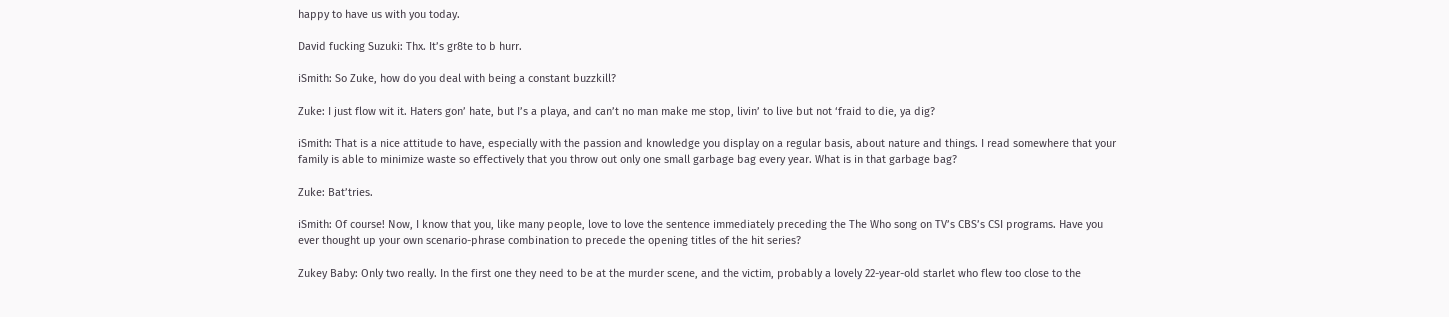happy to have us with you today.

David fucking Suzuki: Thx. It’s gr8te to b hurr.

iSmith: So Zuke, how do you deal with being a constant buzzkill?

Zuke: I just flow wit it. Haters gon’ hate, but I’s a playa, and can’t no man make me stop, livin’ to live but not ‘fraid to die, ya dig?

iSmith: That is a nice attitude to have, especially with the passion and knowledge you display on a regular basis, about nature and things. I read somewhere that your family is able to minimize waste so effectively that you throw out only one small garbage bag every year. What is in that garbage bag?

Zuke: Bat’tries.

iSmith: Of course! Now, I know that you, like many people, love to love the sentence immediately preceding the The Who song on TV’s CBS’s CSI programs. Have you ever thought up your own scenario-phrase combination to precede the opening titles of the hit series?

Zukey Baby: Only two really. In the first one they need to be at the murder scene, and the victim, probably a lovely 22-year-old starlet who flew too close to the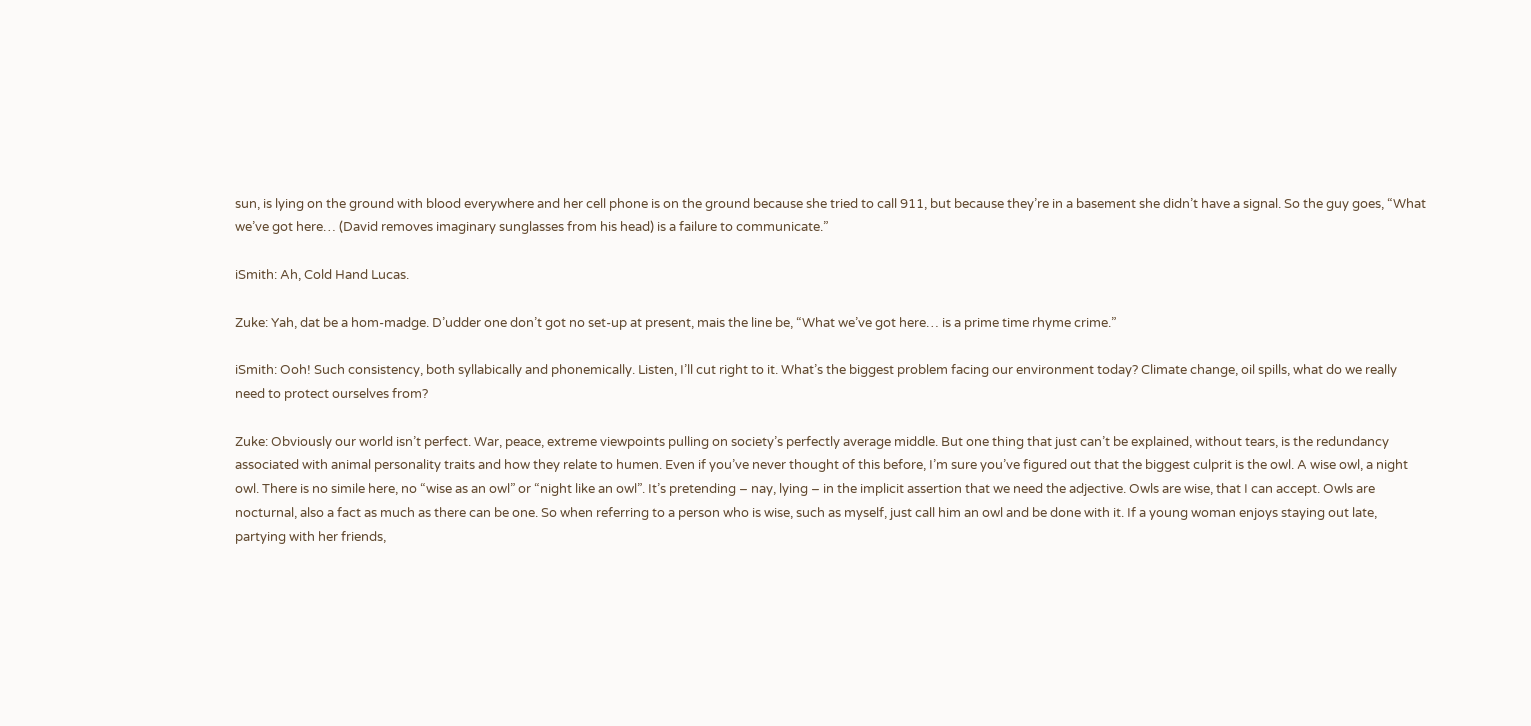sun, is lying on the ground with blood everywhere and her cell phone is on the ground because she tried to call 911, but because they’re in a basement she didn’t have a signal. So the guy goes, “What we’ve got here… (David removes imaginary sunglasses from his head) is a failure to communicate.”

iSmith: Ah, Cold Hand Lucas.

Zuke: Yah, dat be a hom-madge. D’udder one don’t got no set-up at present, mais the line be, “What we’ve got here… is a prime time rhyme crime.”

iSmith: Ooh! Such consistency, both syllabically and phonemically. Listen, I’ll cut right to it. What’s the biggest problem facing our environment today? Climate change, oil spills, what do we really need to protect ourselves from?

Zuke: Obviously our world isn’t perfect. War, peace, extreme viewpoints pulling on society’s perfectly average middle. But one thing that just can’t be explained, without tears, is the redundancy associated with animal personality traits and how they relate to humen. Even if you’ve never thought of this before, I’m sure you’ve figured out that the biggest culprit is the owl. A wise owl, a night owl. There is no simile here, no “wise as an owl” or “night like an owl”. It’s pretending – nay, lying – in the implicit assertion that we need the adjective. Owls are wise, that I can accept. Owls are nocturnal, also a fact as much as there can be one. So when referring to a person who is wise, such as myself, just call him an owl and be done with it. If a young woman enjoys staying out late, partying with her friends,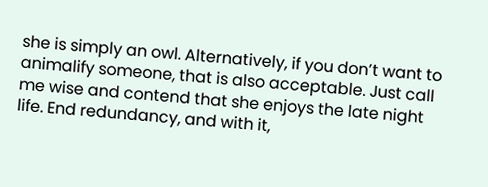she is simply an owl. Alternatively, if you don’t want to animalify someone, that is also acceptable. Just call me wise and contend that she enjoys the late night life. End redundancy, and with it,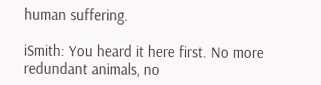human suffering.

iSmith: You heard it here first. No more redundant animals, no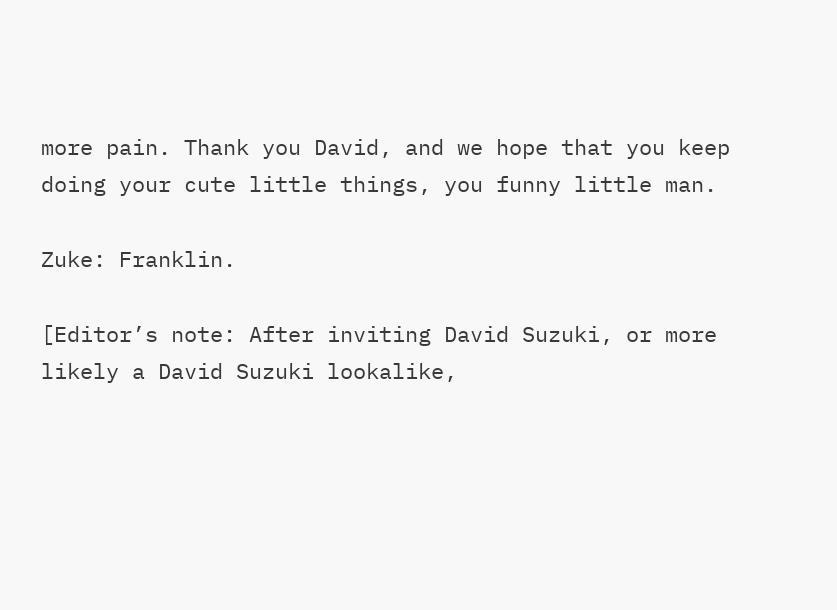more pain. Thank you David, and we hope that you keep doing your cute little things, you funny little man.

Zuke: Franklin.

[Editor’s note: After inviting David Suzuki, or more likely a David Suzuki lookalike,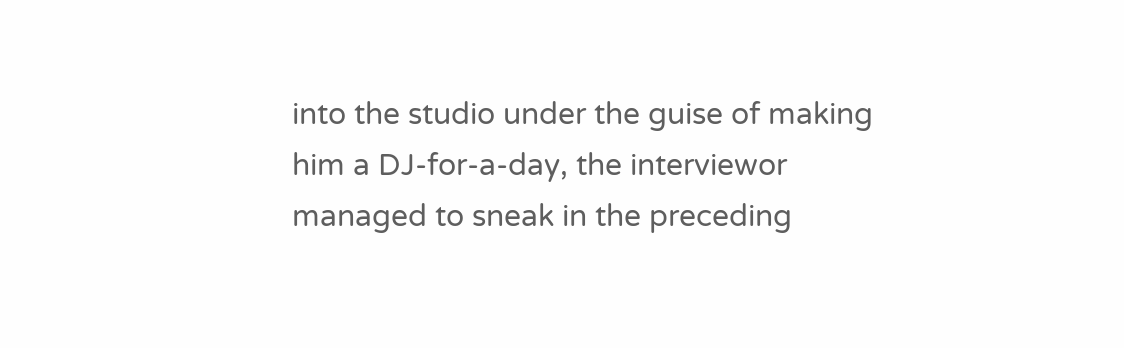into the studio under the guise of making him a DJ-for-a-day, the interviewor managed to sneak in the preceding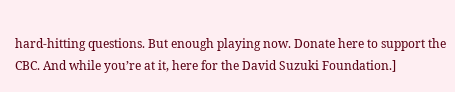hard-hitting questions. But enough playing now. Donate here to support the CBC. And while you’re at it, here for the David Suzuki Foundation.]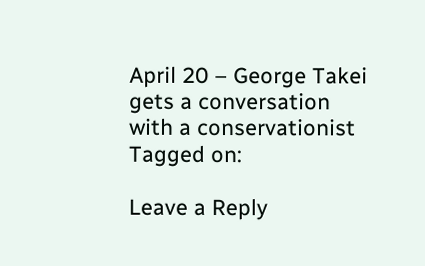April 20 – George Takei gets a conversation with a conservationist
Tagged on:

Leave a Reply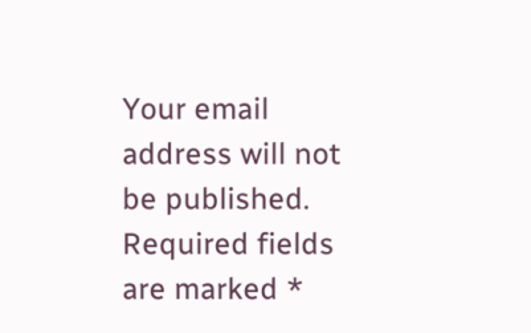Your email address will not be published. Required fields are marked *